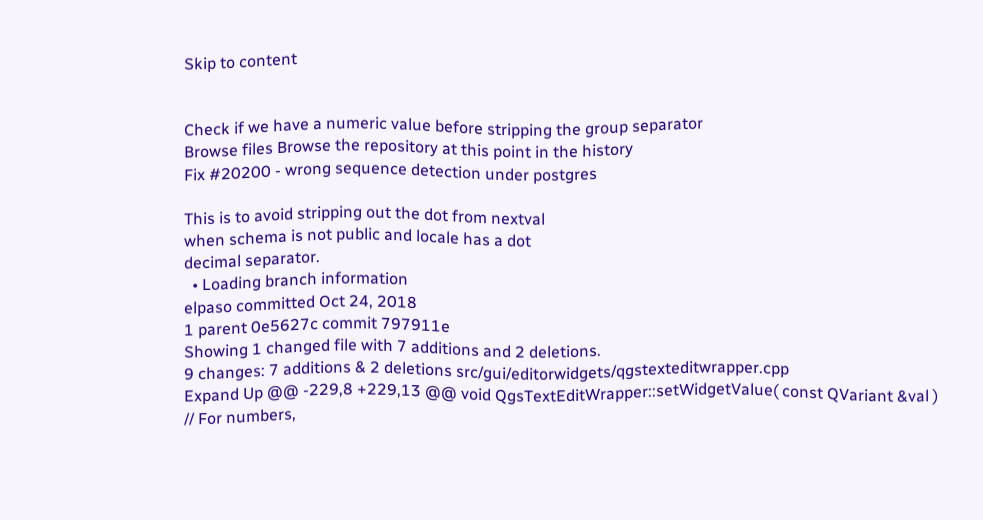Skip to content


Check if we have a numeric value before stripping the group separator
Browse files Browse the repository at this point in the history
Fix #20200 - wrong sequence detection under postgres

This is to avoid stripping out the dot from nextval
when schema is not public and locale has a dot
decimal separator.
  • Loading branch information
elpaso committed Oct 24, 2018
1 parent 0e5627c commit 797911e
Showing 1 changed file with 7 additions and 2 deletions.
9 changes: 7 additions & 2 deletions src/gui/editorwidgets/qgstexteditwrapper.cpp
Expand Up @@ -229,8 +229,13 @@ void QgsTextEditWrapper::setWidgetValue( const QVariant &val )
// For numbers,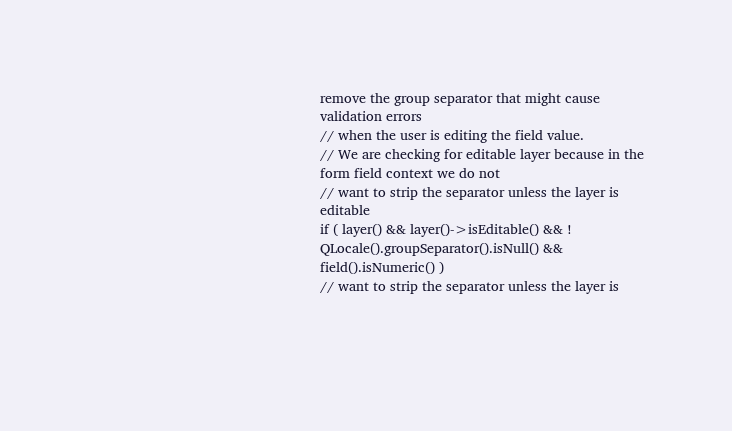remove the group separator that might cause validation errors
// when the user is editing the field value.
// We are checking for editable layer because in the form field context we do not
// want to strip the separator unless the layer is editable
if ( layer() && layer()->isEditable() && ! QLocale().groupSeparator().isNull() && field().isNumeric() )
// want to strip the separator unless the layer is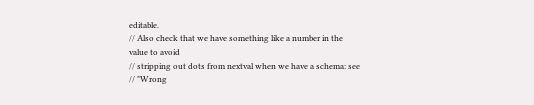editable.
// Also check that we have something like a number in the value to avoid
// stripping out dots from nextval when we have a schema: see
// "Wrong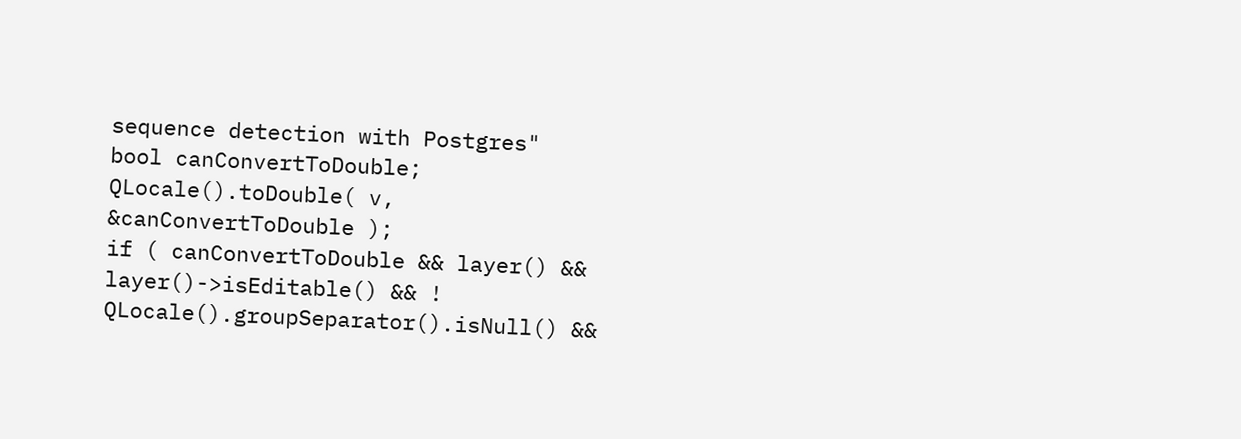sequence detection with Postgres"
bool canConvertToDouble;
QLocale().toDouble( v, &canConvertToDouble );
if ( canConvertToDouble && layer() && layer()->isEditable() && ! QLocale().groupSeparator().isNull() &&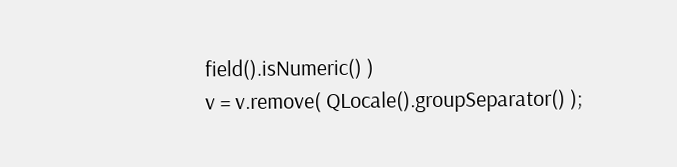field().isNumeric() )
v = v.remove( QLocale().groupSeparator() );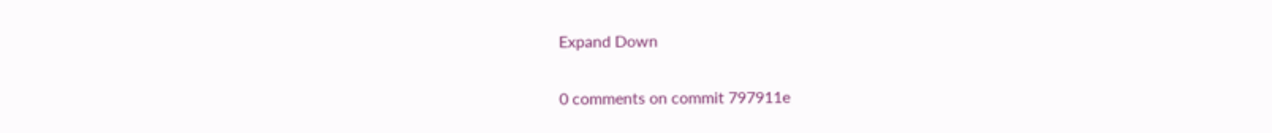Expand Down

0 comments on commit 797911e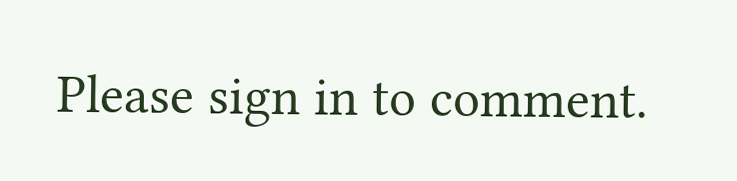Please sign in to comment.